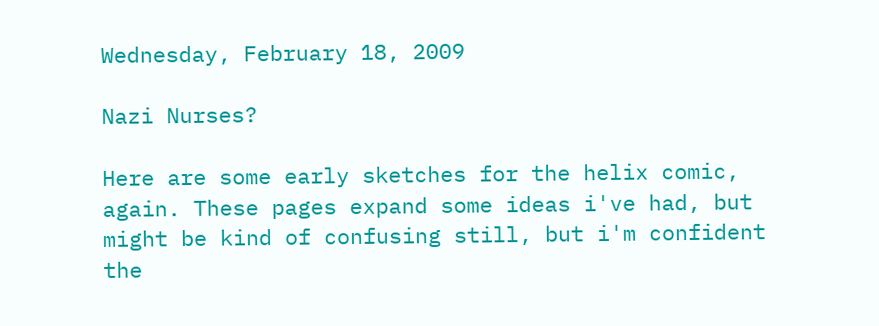Wednesday, February 18, 2009

Nazi Nurses?

Here are some early sketches for the helix comic, again. These pages expand some ideas i've had, but might be kind of confusing still, but i'm confident the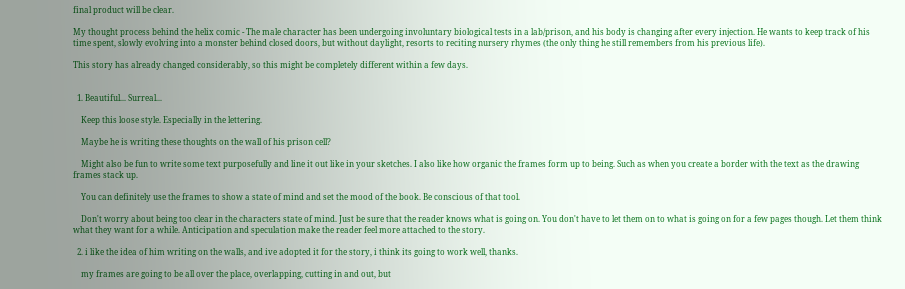final product will be clear.

My thought process behind the helix comic - The male character has been undergoing involuntary biological tests in a lab/prison, and his body is changing after every injection. He wants to keep track of his time spent, slowly evolving into a monster behind closed doors, but without daylight, resorts to reciting nursery rhymes (the only thing he still remembers from his previous life).

This story has already changed considerably, so this might be completely different within a few days.


  1. Beautiful... Surreal...

    Keep this loose style. Especially in the lettering.

    Maybe he is writing these thoughts on the wall of his prison cell?

    Might also be fun to write some text purposefully and line it out like in your sketches. I also like how organic the frames form up to being. Such as when you create a border with the text as the drawing frames stack up.

    You can definitely use the frames to show a state of mind and set the mood of the book. Be conscious of that tool.

    Don't worry about being too clear in the characters state of mind. Just be sure that the reader knows what is going on. You don't have to let them on to what is going on for a few pages though. Let them think what they want for a while. Anticipation and speculation make the reader feel more attached to the story.

  2. i like the idea of him writing on the walls, and ive adopted it for the story, i think its going to work well, thanks.

    my frames are going to be all over the place, overlapping, cutting in and out, but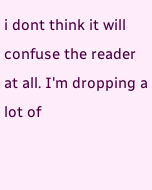i dont think it will confuse the reader at all. I'm dropping a lot of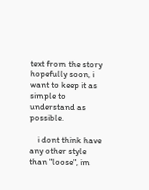text from the story hopefully soon, i want to keep it as simple to understand as possible.

    i dont think have any other style than "loose", im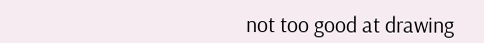not too good at drawing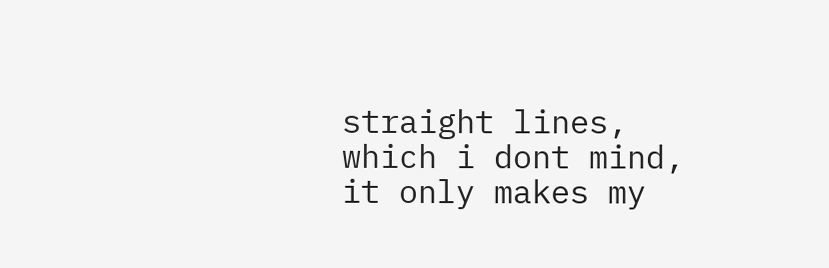straight lines, which i dont mind, it only makes my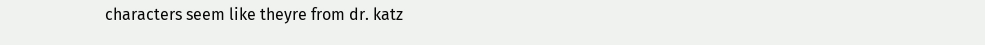characters seem like theyre from dr. katz